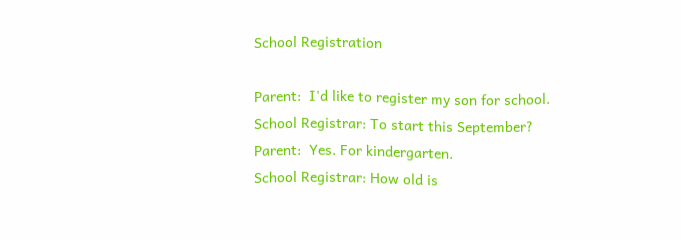School Registration

Parent:  I'd like to register my son for school.
School Registrar: To start this September?
Parent:  Yes. For kindergarten.
School Registrar: How old is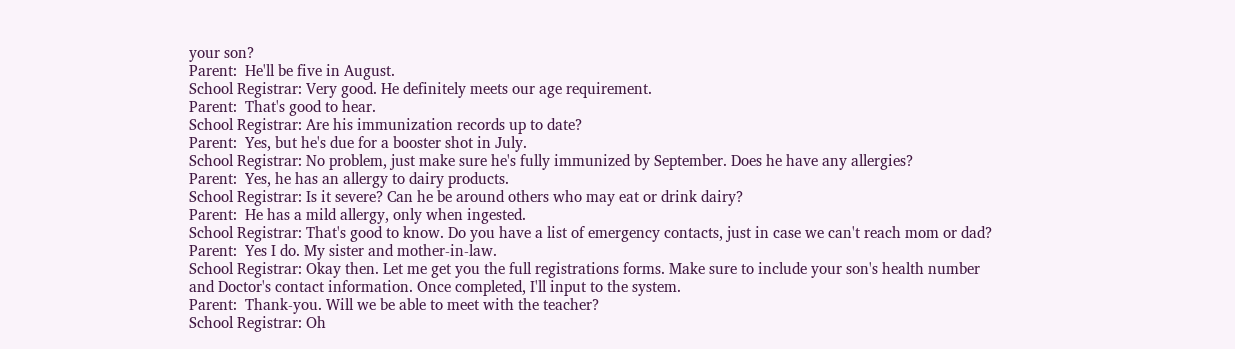your son?
Parent:  He'll be five in August.
School Registrar: Very good. He definitely meets our age requirement.
Parent:  That's good to hear.
School Registrar: Are his immunization records up to date?
Parent:  Yes, but he's due for a booster shot in July.
School Registrar: No problem, just make sure he's fully immunized by September. Does he have any allergies?
Parent:  Yes, he has an allergy to dairy products.
School Registrar: Is it severe? Can he be around others who may eat or drink dairy?
Parent:  He has a mild allergy, only when ingested.
School Registrar: That's good to know. Do you have a list of emergency contacts, just in case we can't reach mom or dad?
Parent:  Yes I do. My sister and mother-in-law.
School Registrar: Okay then. Let me get you the full registrations forms. Make sure to include your son's health number and Doctor's contact information. Once completed, I'll input to the system.
Parent:  Thank-you. Will we be able to meet with the teacher?
School Registrar: Oh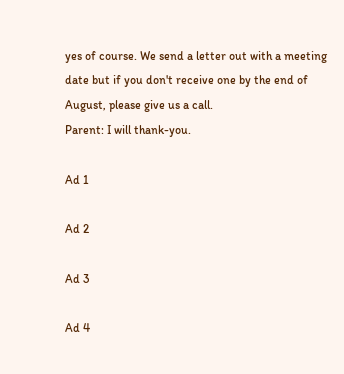yes of course. We send a letter out with a meeting date but if you don't receive one by the end of August, please give us a call.
Parent: I will thank-you.

Ad 1

Ad 2

Ad 3

Ad 4